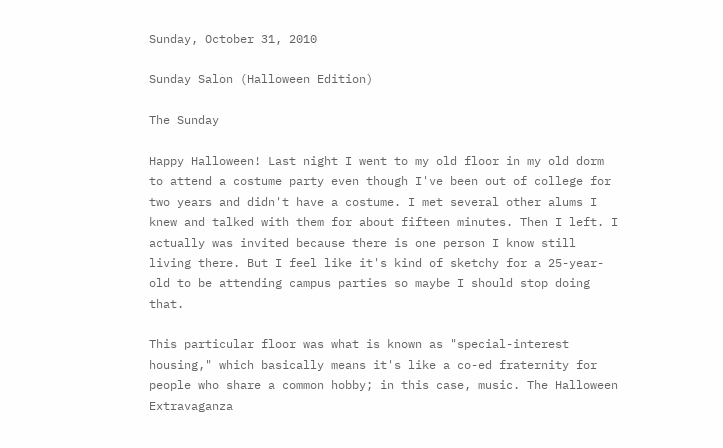Sunday, October 31, 2010

Sunday Salon (Halloween Edition)

The Sunday

Happy Halloween! Last night I went to my old floor in my old dorm to attend a costume party even though I've been out of college for two years and didn't have a costume. I met several other alums I knew and talked with them for about fifteen minutes. Then I left. I actually was invited because there is one person I know still living there. But I feel like it's kind of sketchy for a 25-year-old to be attending campus parties so maybe I should stop doing that.

This particular floor was what is known as "special-interest housing," which basically means it's like a co-ed fraternity for people who share a common hobby; in this case, music. The Halloween Extravaganza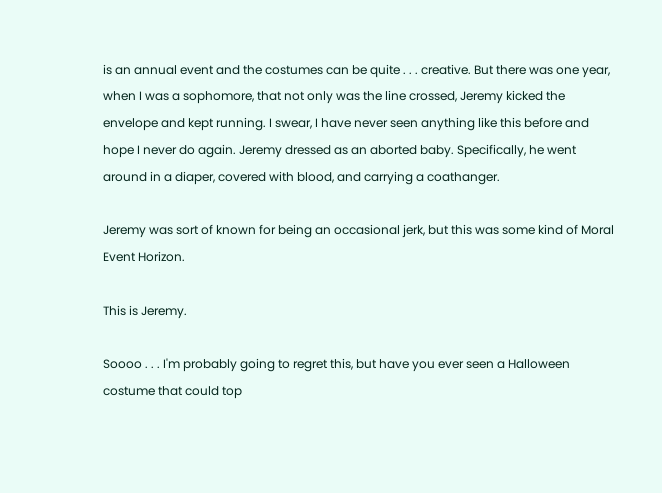is an annual event and the costumes can be quite . . . creative. But there was one year, when I was a sophomore, that not only was the line crossed, Jeremy kicked the envelope and kept running. I swear, I have never seen anything like this before and hope I never do again. Jeremy dressed as an aborted baby. Specifically, he went around in a diaper, covered with blood, and carrying a coathanger.

Jeremy was sort of known for being an occasional jerk, but this was some kind of Moral Event Horizon.

This is Jeremy.

Soooo . . . I'm probably going to regret this, but have you ever seen a Halloween costume that could top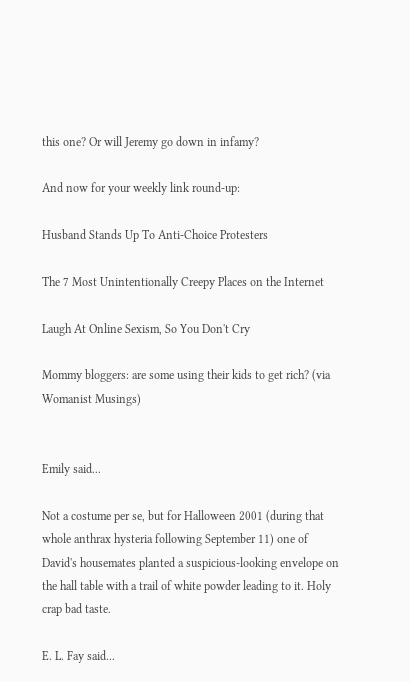this one? Or will Jeremy go down in infamy?

And now for your weekly link round-up:

Husband Stands Up To Anti-Choice Protesters

The 7 Most Unintentionally Creepy Places on the Internet

Laugh At Online Sexism, So You Don't Cry

Mommy bloggers: are some using their kids to get rich? (via Womanist Musings)


Emily said...

Not a costume per se, but for Halloween 2001 (during that whole anthrax hysteria following September 11) one of David's housemates planted a suspicious-looking envelope on the hall table with a trail of white powder leading to it. Holy crap bad taste.

E. L. Fay said...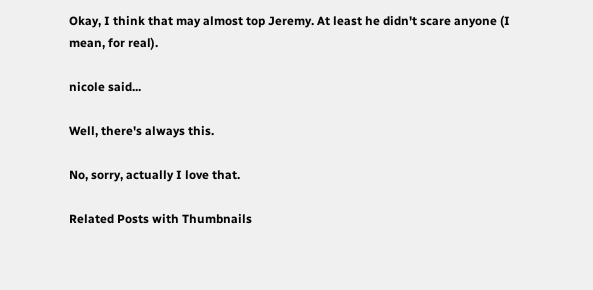Okay, I think that may almost top Jeremy. At least he didn't scare anyone (I mean, for real).

nicole said...

Well, there's always this.

No, sorry, actually I love that.

Related Posts with Thumbnails